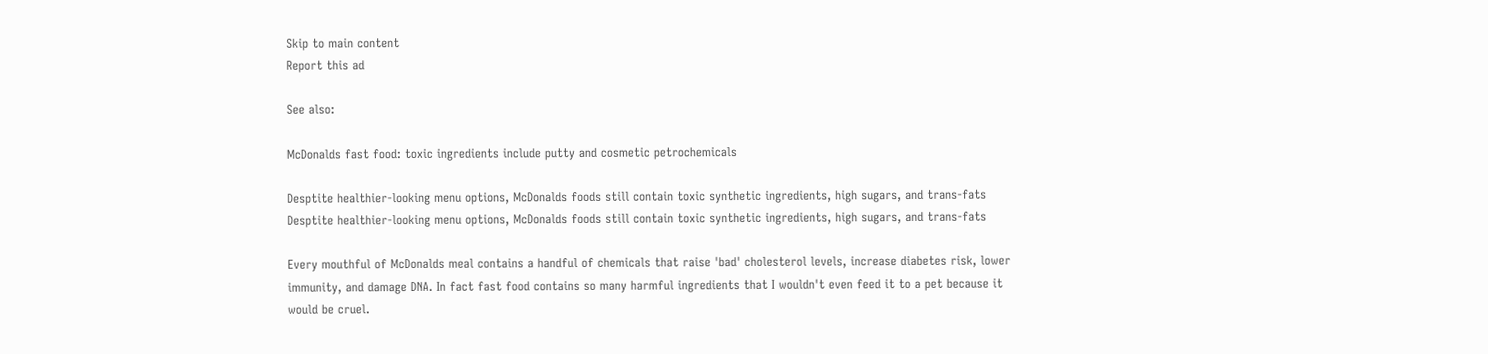Skip to main content
Report this ad

See also:

McDonalds fast food: toxic ingredients include putty and cosmetic petrochemicals

Desptite healthier-looking menu options, McDonalds foods still contain toxic synthetic ingredients, high sugars, and trans-fats
Desptite healthier-looking menu options, McDonalds foods still contain toxic synthetic ingredients, high sugars, and trans-fats

Every mouthful of McDonalds meal contains a handful of chemicals that raise 'bad' cholesterol levels, increase diabetes risk, lower immunity, and damage DNA. In fact fast food contains so many harmful ingredients that I wouldn't even feed it to a pet because it would be cruel.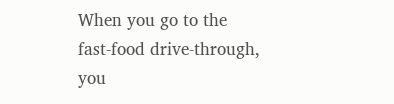When you go to the fast-food drive-through, you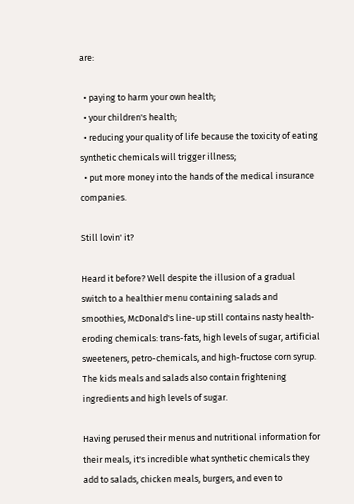are:

  • paying to harm your own health;
  • your children's health;
  • reducing your quality of life because the toxicity of eating synthetic chemicals will trigger illness;
  • put more money into the hands of the medical insurance companies.

Still lovin' it?

Heard it before? Well despite the illusion of a gradual switch to a healthier menu containing salads and smoothies, McDonald's line-up still contains nasty health-eroding chemicals: trans-fats, high levels of sugar, artificial sweeteners, petro-chemicals, and high-fructose corn syrup. The kids meals and salads also contain frightening ingredients and high levels of sugar.

Having perused their menus and nutritional information for their meals, it's incredible what synthetic chemicals they add to salads, chicken meals, burgers, and even to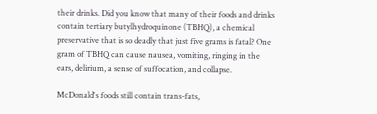their drinks. Did you know that many of their foods and drinks contain tertiary butylhydroquinone (TBHQ), a chemical preservative that is so deadly that just five grams is fatal? One gram of TBHQ can cause nausea, vomiting, ringing in the ears, delirium, a sense of suffocation, and collapse.

McDonald's foods still contain trans-fats,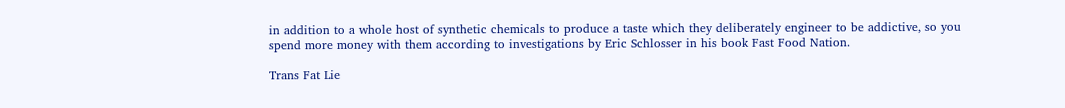in addition to a whole host of synthetic chemicals to produce a taste which they deliberately engineer to be addictive, so you spend more money with them according to investigations by Eric Schlosser in his book Fast Food Nation.

Trans Fat Lie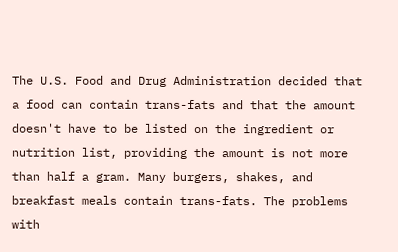The U.S. Food and Drug Administration decided that a food can contain trans-fats and that the amount doesn't have to be listed on the ingredient or nutrition list, providing the amount is not more than half a gram. Many burgers, shakes, and breakfast meals contain trans-fats. The problems with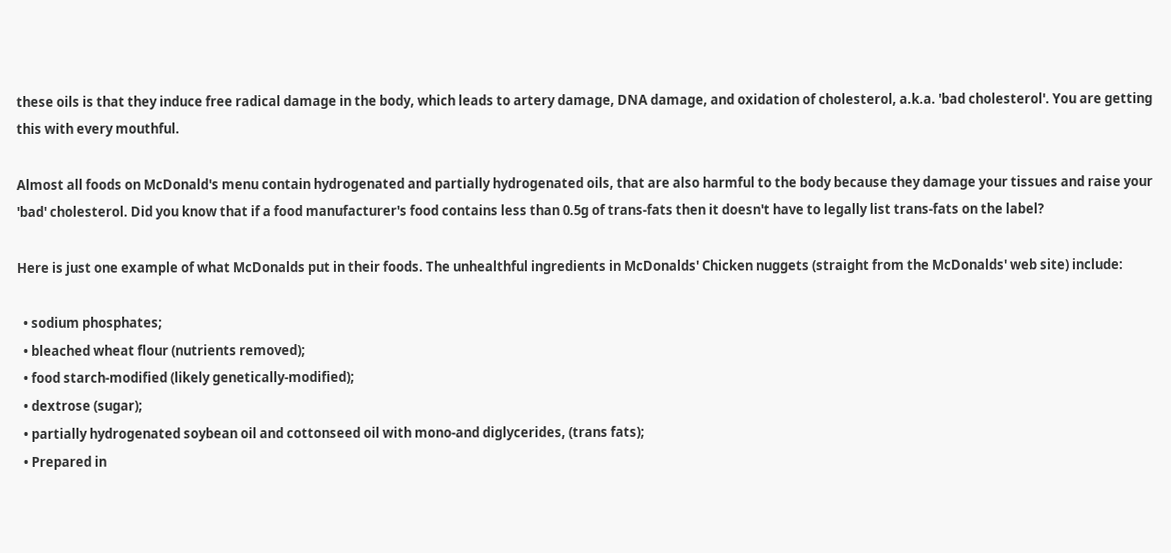these oils is that they induce free radical damage in the body, which leads to artery damage, DNA damage, and oxidation of cholesterol, a.k.a. 'bad cholesterol'. You are getting this with every mouthful.

Almost all foods on McDonald's menu contain hydrogenated and partially hydrogenated oils, that are also harmful to the body because they damage your tissues and raise your 'bad' cholesterol. Did you know that if a food manufacturer's food contains less than 0.5g of trans-fats then it doesn't have to legally list trans-fats on the label?

Here is just one example of what McDonalds put in their foods. The unhealthful ingredients in McDonalds' Chicken nuggets (straight from the McDonalds' web site) include:

  • sodium phosphates;
  • bleached wheat flour (nutrients removed);
  • food starch-modified (likely genetically-modified);
  • dextrose (sugar);
  • partially hydrogenated soybean oil and cottonseed oil with mono-and diglycerides, (trans fats);
  • Prepared in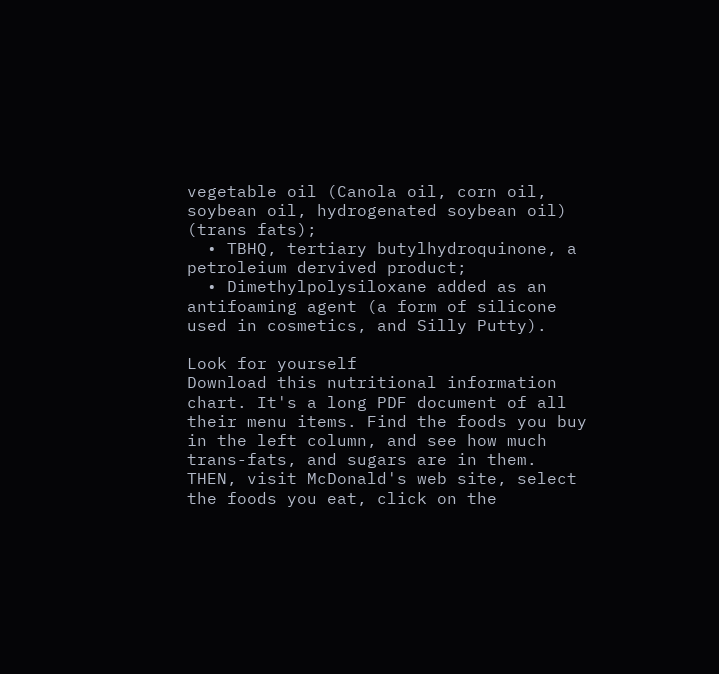vegetable oil (Canola oil, corn oil, soybean oil, hydrogenated soybean oil) (trans fats);
  • TBHQ, tertiary butylhydroquinone, a petroleium dervived product;
  • Dimethylpolysiloxane added as an antifoaming agent (a form of silicone used in cosmetics, and Silly Putty).

Look for yourself
Download this nutritional information chart. It's a long PDF document of all their menu items. Find the foods you buy in the left column, and see how much trans-fats, and sugars are in them. THEN, visit McDonald's web site, select the foods you eat, click on the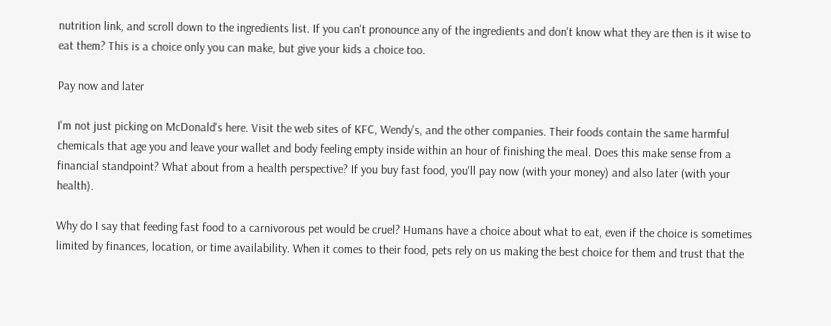nutrition link, and scroll down to the ingredients list. If you can't pronounce any of the ingredients and don't know what they are then is it wise to eat them? This is a choice only you can make, but give your kids a choice too.

Pay now and later

I'm not just picking on McDonald's here. Visit the web sites of KFC, Wendy's, and the other companies. Their foods contain the same harmful chemicals that age you and leave your wallet and body feeling empty inside within an hour of finishing the meal. Does this make sense from a financial standpoint? What about from a health perspective? If you buy fast food, you'll pay now (with your money) and also later (with your health).

Why do I say that feeding fast food to a carnivorous pet would be cruel? Humans have a choice about what to eat, even if the choice is sometimes limited by finances, location, or time availability. When it comes to their food, pets rely on us making the best choice for them and trust that the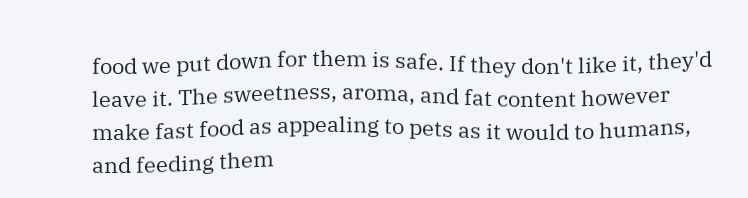food we put down for them is safe. If they don't like it, they'd leave it. The sweetness, aroma, and fat content however make fast food as appealing to pets as it would to humans, and feeding them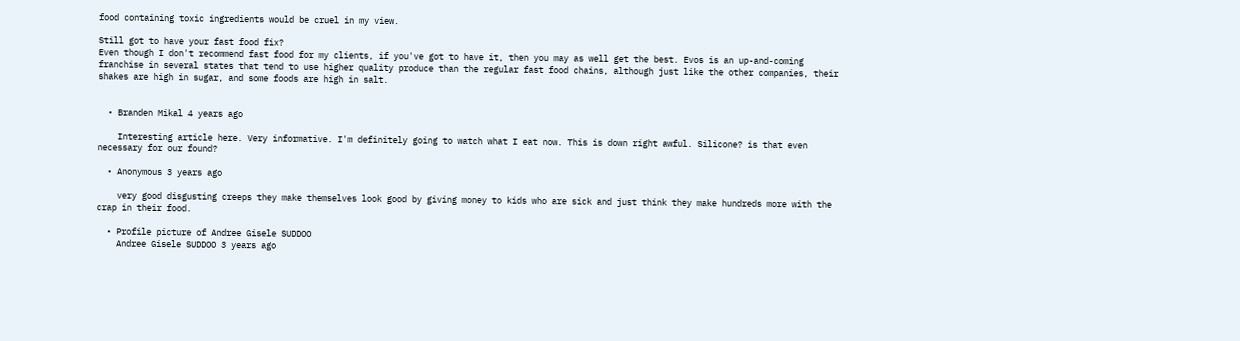food containing toxic ingredients would be cruel in my view.

Still got to have your fast food fix?
Even though I don't recommend fast food for my clients, if you've got to have it, then you may as well get the best. Evos is an up-and-coming franchise in several states that tend to use higher quality produce than the regular fast food chains, although just like the other companies, their shakes are high in sugar, and some foods are high in salt.


  • Branden Mikal 4 years ago

    Interesting article here. Very informative. I'm definitely going to watch what I eat now. This is down right awful. Silicone? is that even necessary for our found?

  • Anonymous 3 years ago

    very good disgusting creeps they make themselves look good by giving money to kids who are sick and just think they make hundreds more with the crap in their food.

  • Profile picture of Andree Gisele SUDDOO
    Andree Gisele SUDDOO 3 years ago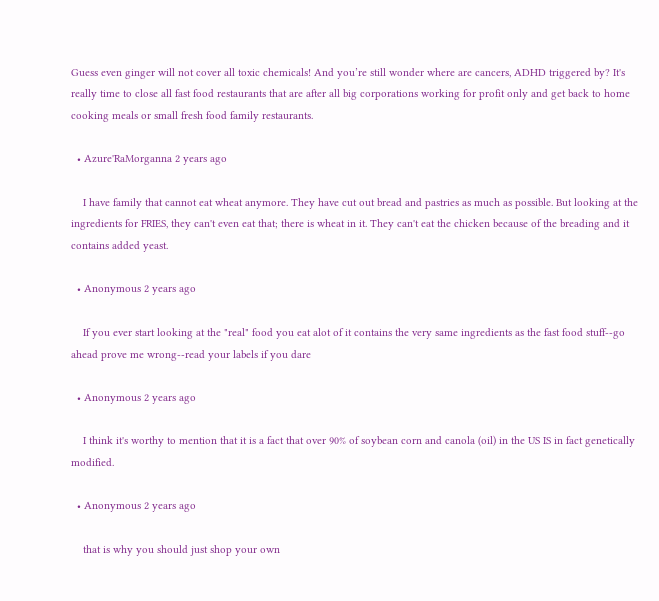Guess even ginger will not cover all toxic chemicals! And you’re still wonder where are cancers, ADHD triggered by? It's really time to close all fast food restaurants that are after all big corporations working for profit only and get back to home cooking meals or small fresh food family restaurants.

  • Azure'RaMorganna 2 years ago

    I have family that cannot eat wheat anymore. They have cut out bread and pastries as much as possible. But looking at the ingredients for FRIES, they can't even eat that; there is wheat in it. They can't eat the chicken because of the breading and it contains added yeast.

  • Anonymous 2 years ago

    If you ever start looking at the "real" food you eat alot of it contains the very same ingredients as the fast food stuff--go ahead prove me wrong--read your labels if you dare

  • Anonymous 2 years ago

    I think it's worthy to mention that it is a fact that over 90% of soybean corn and canola (oil) in the US IS in fact genetically modified.

  • Anonymous 2 years ago

    that is why you should just shop your own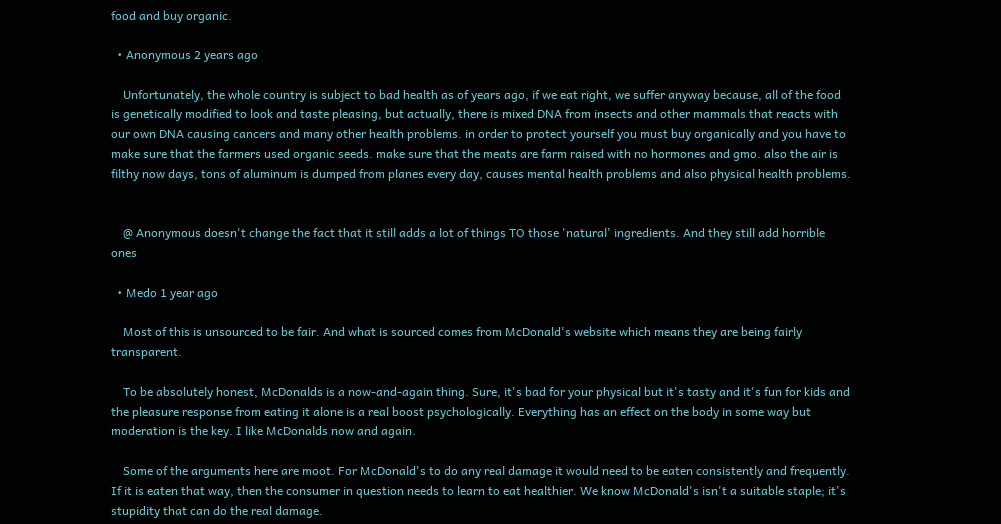food and buy organic.

  • Anonymous 2 years ago

    Unfortunately, the whole country is subject to bad health as of years ago, if we eat right, we suffer anyway because, all of the food is genetically modified to look and taste pleasing, but actually, there is mixed DNA from insects and other mammals that reacts with our own DNA causing cancers and many other health problems. in order to protect yourself you must buy organically and you have to make sure that the farmers used organic seeds. make sure that the meats are farm raised with no hormones and gmo. also the air is filthy now days, tons of aluminum is dumped from planes every day, causes mental health problems and also physical health problems.


    @ Anonymous doesn't change the fact that it still adds a lot of things TO those 'natural' ingredients. And they still add horrible ones

  • Medo 1 year ago

    Most of this is unsourced to be fair. And what is sourced comes from McDonald's website which means they are being fairly transparent.

    To be absolutely honest, McDonalds is a now-and-again thing. Sure, it's bad for your physical but it's tasty and it's fun for kids and the pleasure response from eating it alone is a real boost psychologically. Everything has an effect on the body in some way but moderation is the key. I like McDonalds now and again.

    Some of the arguments here are moot. For McDonald's to do any real damage it would need to be eaten consistently and frequently. If it is eaten that way, then the consumer in question needs to learn to eat healthier. We know McDonald's isn't a suitable staple; it's stupidity that can do the real damage.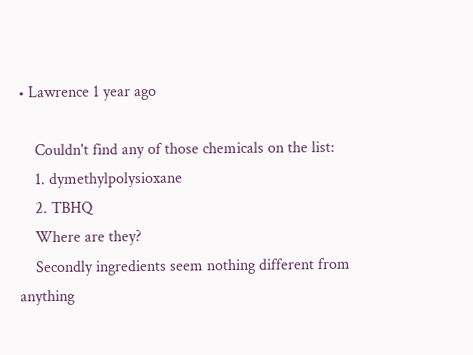• Lawrence 1 year ago

    Couldn't find any of those chemicals on the list:
    1. dymethylpolysioxane
    2. TBHQ
    Where are they?
    Secondly ingredients seem nothing different from anything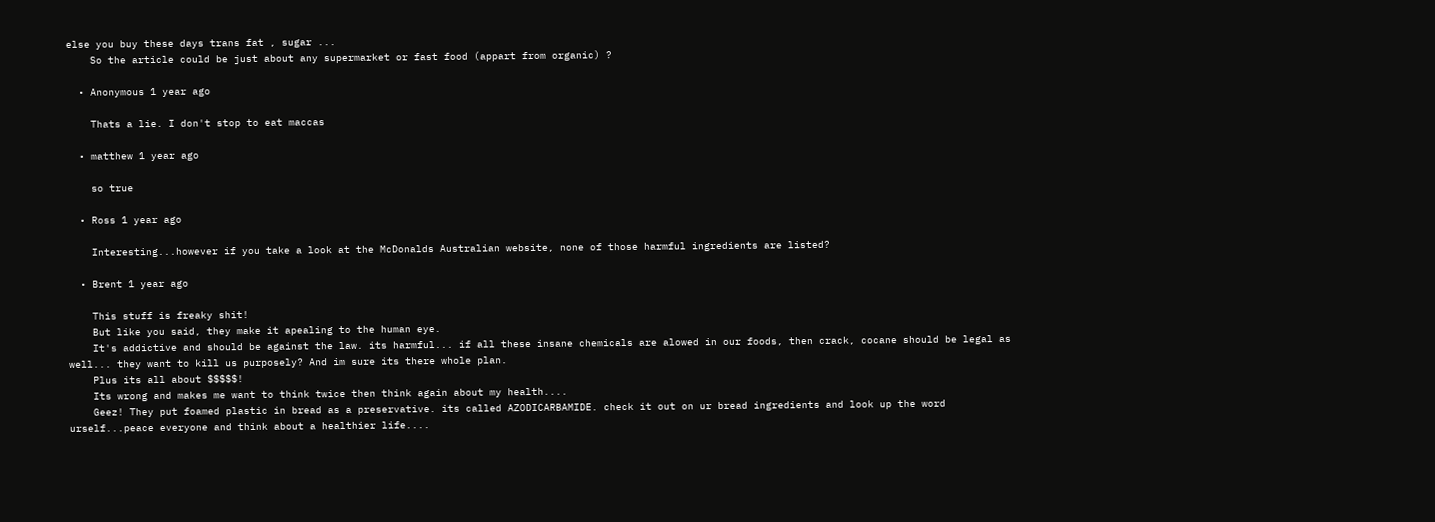else you buy these days trans fat , sugar ...
    So the article could be just about any supermarket or fast food (appart from organic) ?

  • Anonymous 1 year ago

    Thats a lie. I don't stop to eat maccas

  • matthew 1 year ago

    so true

  • Ross 1 year ago

    Interesting...however if you take a look at the McDonalds Australian website, none of those harmful ingredients are listed?

  • Brent 1 year ago

    This stuff is freaky shit!
    But like you said, they make it apealing to the human eye.
    It's addictive and should be against the law. its harmful... if all these insane chemicals are alowed in our foods, then crack, cocane should be legal as well... they want to kill us purposely? And im sure its there whole plan.
    Plus its all about $$$$$!
    Its wrong and makes me want to think twice then think again about my health....
    Geez! They put foamed plastic in bread as a preservative. its called AZODICARBAMIDE. check it out on ur bread ingredients and look up the word urself...peace everyone and think about a healthier life....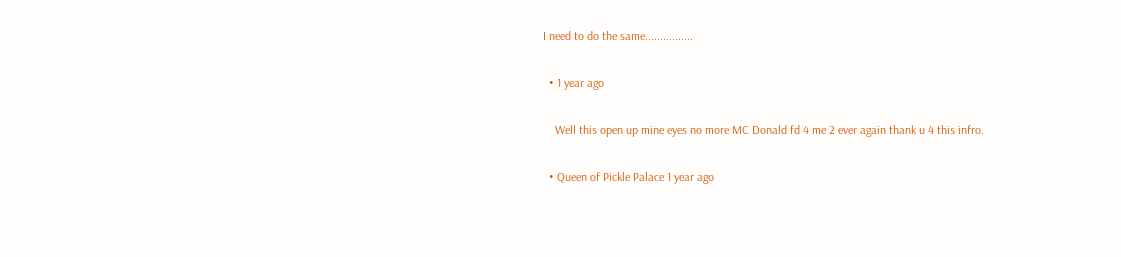I need to do the same................

  • 1 year ago

    Well this open up mine eyes no more MC Donald fd 4 me 2 ever again thank u 4 this infro.

  • Queen of Pickle Palace 1 year ago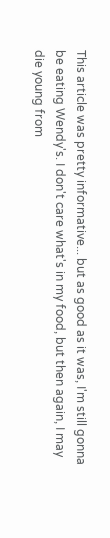This article was pretty informative... but as good as it was, I'm still gonna be eating Wendy's. I don't care what's in my food, but then again, I may die young from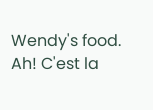Wendy's food. Ah! C'est la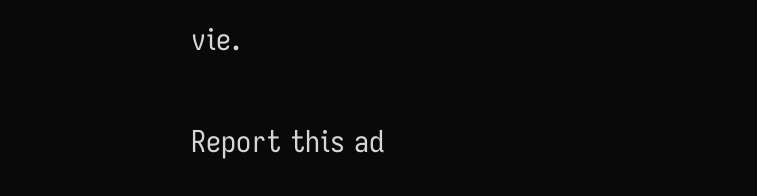vie.

Report this ad